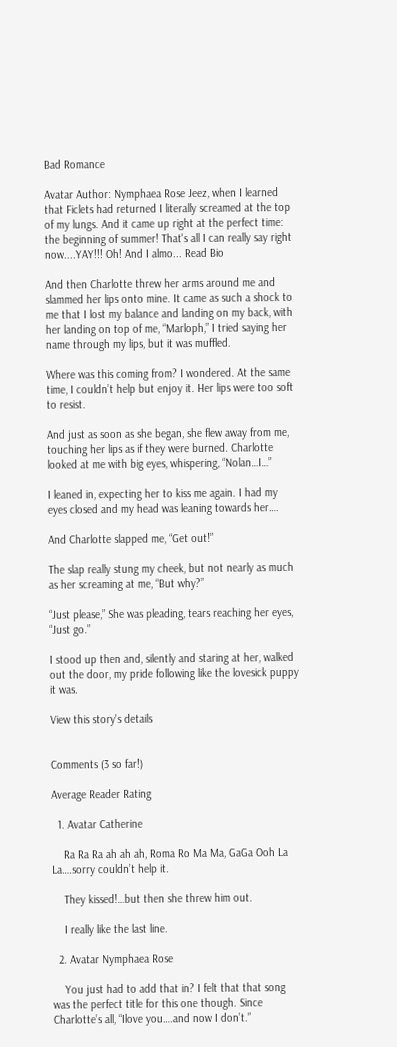Bad Romance

Avatar Author: Nymphaea Rose Jeez, when I learned that Ficlets had returned I literally screamed at the top of my lungs. And it came up right at the perfect time: the beginning of summer! That's all I can really say right now....YAY!!! Oh! And I almo... Read Bio

And then Charlotte threw her arms around me and slammed her lips onto mine. It came as such a shock to me that I lost my balance and landing on my back, with her landing on top of me, “Marloph,” I tried saying her name through my lips, but it was muffled.

Where was this coming from? I wondered. At the same time, I couldn’t help but enjoy it. Her lips were too soft to resist.

And just as soon as she began, she flew away from me, touching her lips as if they were burned. Charlotte looked at me with big eyes, whispering, “Nolan…I…”

I leaned in, expecting her to kiss me again. I had my eyes closed and my head was leaning towards her….

And Charlotte slapped me, “Get out!”

The slap really stung my cheek, but not nearly as much as her screaming at me, “But why?”

“Just please,” She was pleading, tears reaching her eyes, “Just go.”

I stood up then and, silently and staring at her, walked out the door, my pride following like the lovesick puppy it was.

View this story's details


Comments (3 so far!)

Average Reader Rating

  1. Avatar Catherine

    Ra Ra Ra ah ah ah, Roma Ro Ma Ma, GaGa Ooh La La….sorry couldn’t help it.

    They kissed!…but then she threw him out.

    I really like the last line.

  2. Avatar Nymphaea Rose

    You just had to add that in? I felt that that song was the perfect title for this one though. Since Charlotte’s all, “Ilove you….and now I don’t.”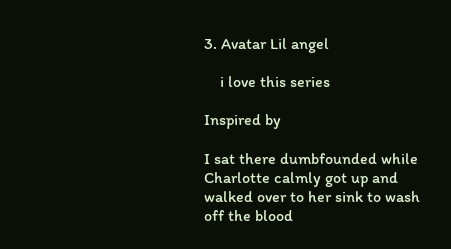3. Avatar Lil angel

    i love this series

Inspired by

I sat there dumbfounded while Charlotte calmly got up and walked over to her sink to wash off the blood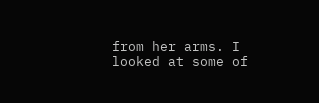from her arms. I looked at some of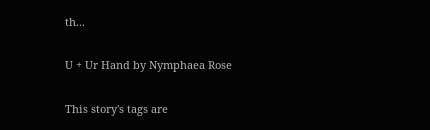th...

U + Ur Hand by Nymphaea Rose

This story's tags are